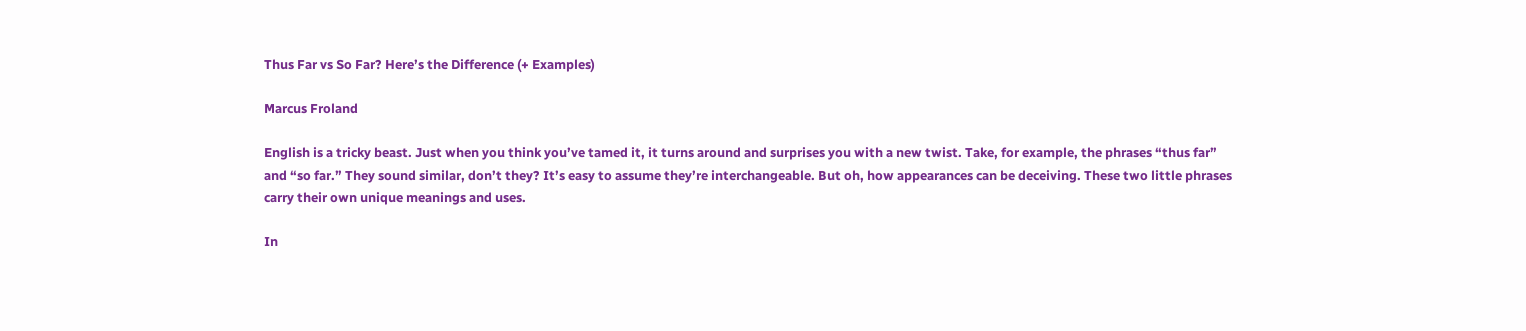Thus Far vs So Far? Here’s the Difference (+ Examples)

Marcus Froland

English is a tricky beast. Just when you think you’ve tamed it, it turns around and surprises you with a new twist. Take, for example, the phrases “thus far” and “so far.” They sound similar, don’t they? It’s easy to assume they’re interchangeable. But oh, how appearances can be deceiving. These two little phrases carry their own unique meanings and uses.

In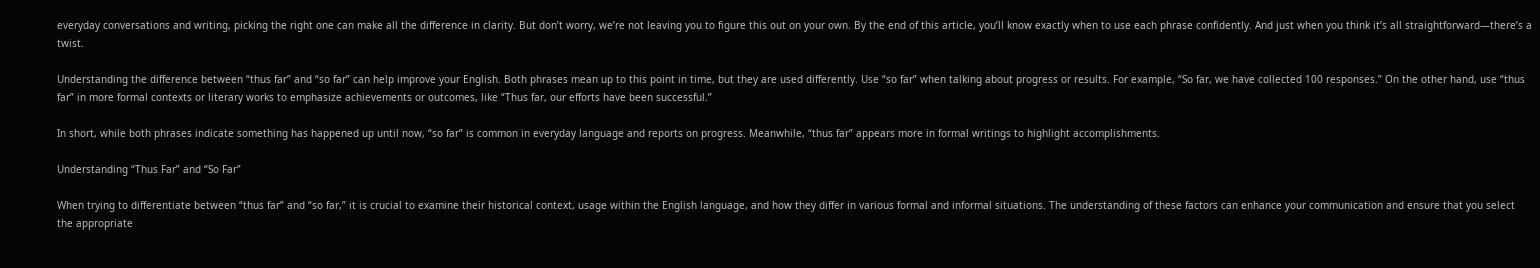everyday conversations and writing, picking the right one can make all the difference in clarity. But don’t worry, we’re not leaving you to figure this out on your own. By the end of this article, you’ll know exactly when to use each phrase confidently. And just when you think it’s all straightforward—there’s a twist.

Understanding the difference between “thus far” and “so far” can help improve your English. Both phrases mean up to this point in time, but they are used differently. Use “so far” when talking about progress or results. For example, “So far, we have collected 100 responses.” On the other hand, use “thus far” in more formal contexts or literary works to emphasize achievements or outcomes, like “Thus far, our efforts have been successful.”

In short, while both phrases indicate something has happened up until now, “so far” is common in everyday language and reports on progress. Meanwhile, “thus far” appears more in formal writings to highlight accomplishments.

Understanding “Thus Far” and “So Far”

When trying to differentiate between “thus far” and “so far,” it is crucial to examine their historical context, usage within the English language, and how they differ in various formal and informal situations. The understanding of these factors can enhance your communication and ensure that you select the appropriate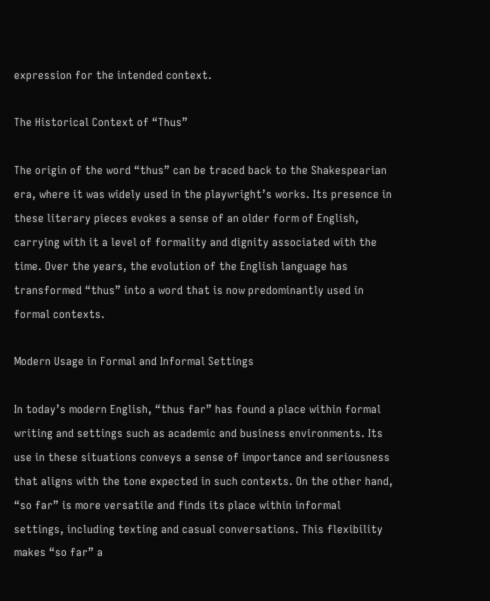expression for the intended context.

The Historical Context of “Thus”

The origin of the word “thus” can be traced back to the Shakespearian era, where it was widely used in the playwright’s works. Its presence in these literary pieces evokes a sense of an older form of English, carrying with it a level of formality and dignity associated with the time. Over the years, the evolution of the English language has transformed “thus” into a word that is now predominantly used in formal contexts.

Modern Usage in Formal and Informal Settings

In today’s modern English, “thus far” has found a place within formal writing and settings such as academic and business environments. Its use in these situations conveys a sense of importance and seriousness that aligns with the tone expected in such contexts. On the other hand, “so far” is more versatile and finds its place within informal settings, including texting and casual conversations. This flexibility makes “so far” a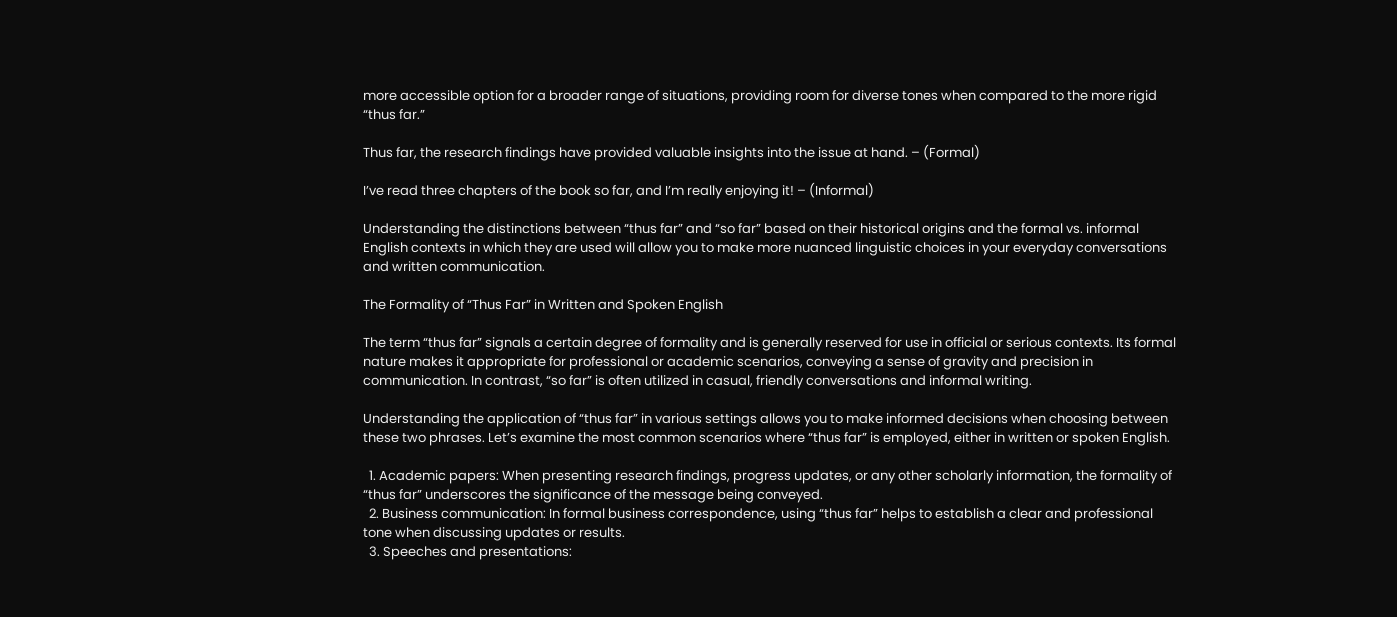more accessible option for a broader range of situations, providing room for diverse tones when compared to the more rigid “thus far.”

Thus far, the research findings have provided valuable insights into the issue at hand. – (Formal)

I’ve read three chapters of the book so far, and I’m really enjoying it! – (Informal)

Understanding the distinctions between “thus far” and “so far” based on their historical origins and the formal vs. informal English contexts in which they are used will allow you to make more nuanced linguistic choices in your everyday conversations and written communication.

The Formality of “Thus Far” in Written and Spoken English

The term “thus far” signals a certain degree of formality and is generally reserved for use in official or serious contexts. Its formal nature makes it appropriate for professional or academic scenarios, conveying a sense of gravity and precision in communication. In contrast, “so far” is often utilized in casual, friendly conversations and informal writing.

Understanding the application of “thus far” in various settings allows you to make informed decisions when choosing between these two phrases. Let’s examine the most common scenarios where “thus far” is employed, either in written or spoken English.

  1. Academic papers: When presenting research findings, progress updates, or any other scholarly information, the formality of “thus far” underscores the significance of the message being conveyed.
  2. Business communication: In formal business correspondence, using “thus far” helps to establish a clear and professional tone when discussing updates or results.
  3. Speeches and presentations: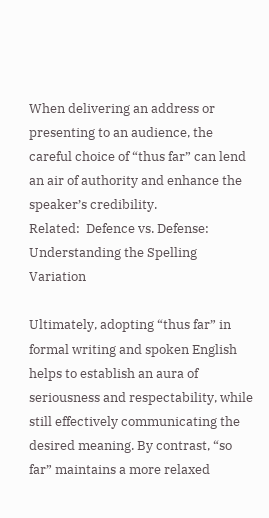When delivering an address or presenting to an audience, the careful choice of “thus far” can lend an air of authority and enhance the speaker’s credibility.
Related:  Defence vs. Defense: Understanding the Spelling Variation

Ultimately, adopting “thus far” in formal writing and spoken English helps to establish an aura of seriousness and respectability, while still effectively communicating the desired meaning. By contrast, “so far” maintains a more relaxed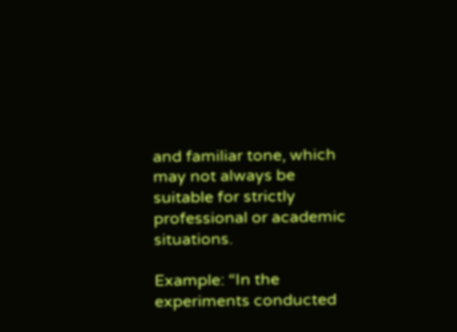and familiar tone, which may not always be suitable for strictly professional or academic situations.

Example: “In the experiments conducted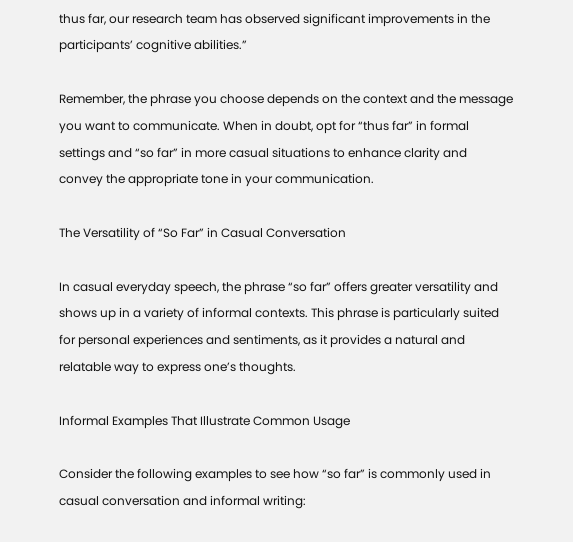thus far, our research team has observed significant improvements in the participants’ cognitive abilities.”

Remember, the phrase you choose depends on the context and the message you want to communicate. When in doubt, opt for “thus far” in formal settings and “so far” in more casual situations to enhance clarity and convey the appropriate tone in your communication.

The Versatility of “So Far” in Casual Conversation

In casual everyday speech, the phrase “so far” offers greater versatility and shows up in a variety of informal contexts. This phrase is particularly suited for personal experiences and sentiments, as it provides a natural and relatable way to express one’s thoughts.

Informal Examples That Illustrate Common Usage

Consider the following examples to see how “so far” is commonly used in casual conversation and informal writing: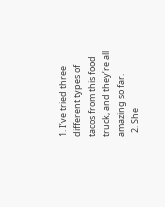1. I’ve tried three different types of tacos from this food truck, and they’re all amazing so far.
  2. She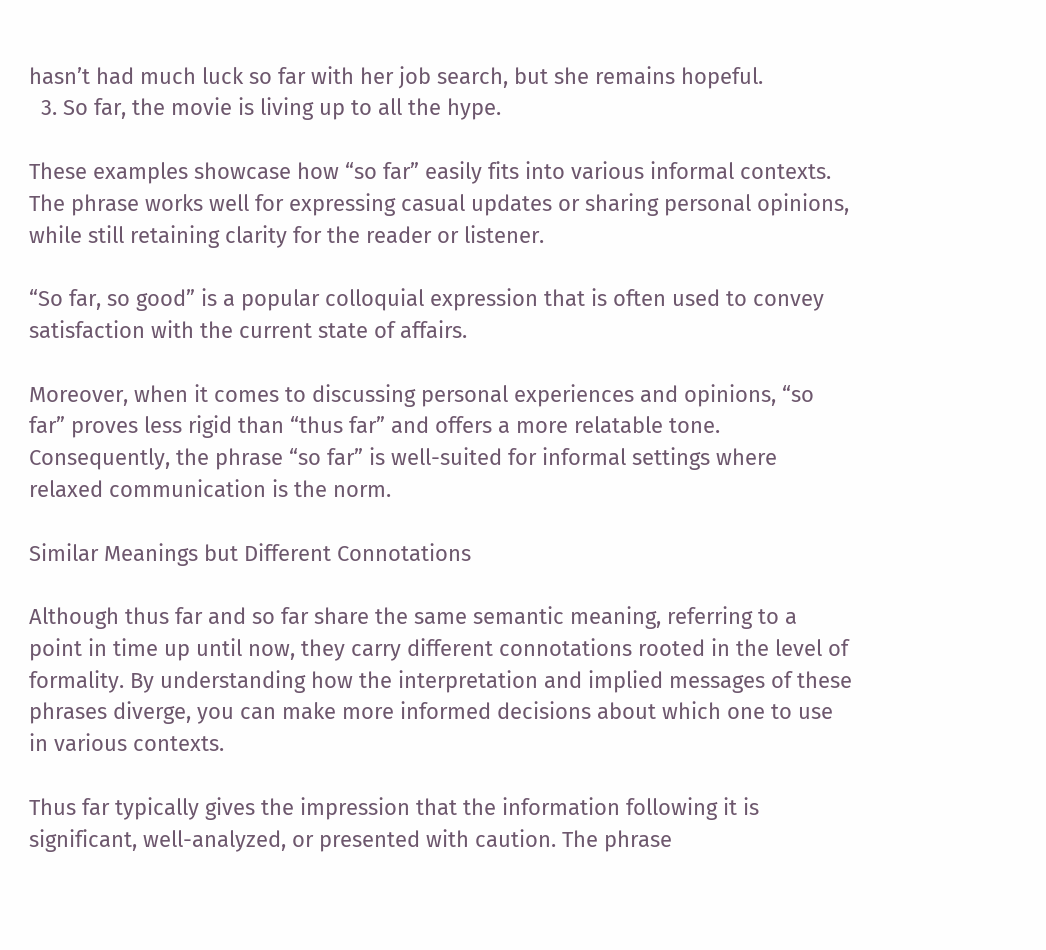hasn’t had much luck so far with her job search, but she remains hopeful.
  3. So far, the movie is living up to all the hype.

These examples showcase how “so far” easily fits into various informal contexts. The phrase works well for expressing casual updates or sharing personal opinions, while still retaining clarity for the reader or listener.

“So far, so good” is a popular colloquial expression that is often used to convey satisfaction with the current state of affairs.

Moreover, when it comes to discussing personal experiences and opinions, “so far” proves less rigid than “thus far” and offers a more relatable tone. Consequently, the phrase “so far” is well-suited for informal settings where relaxed communication is the norm.

Similar Meanings but Different Connotations

Although thus far and so far share the same semantic meaning, referring to a point in time up until now, they carry different connotations rooted in the level of formality. By understanding how the interpretation and implied messages of these phrases diverge, you can make more informed decisions about which one to use in various contexts.

Thus far typically gives the impression that the information following it is significant, well-analyzed, or presented with caution. The phrase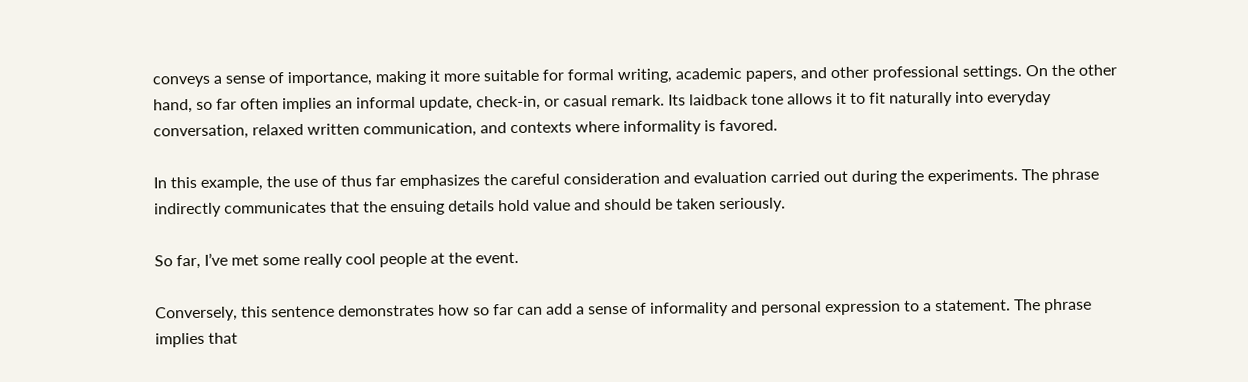conveys a sense of importance, making it more suitable for formal writing, academic papers, and other professional settings. On the other hand, so far often implies an informal update, check-in, or casual remark. Its laidback tone allows it to fit naturally into everyday conversation, relaxed written communication, and contexts where informality is favored.

In this example, the use of thus far emphasizes the careful consideration and evaluation carried out during the experiments. The phrase indirectly communicates that the ensuing details hold value and should be taken seriously.

So far, I’ve met some really cool people at the event.

Conversely, this sentence demonstrates how so far can add a sense of informality and personal expression to a statement. The phrase implies that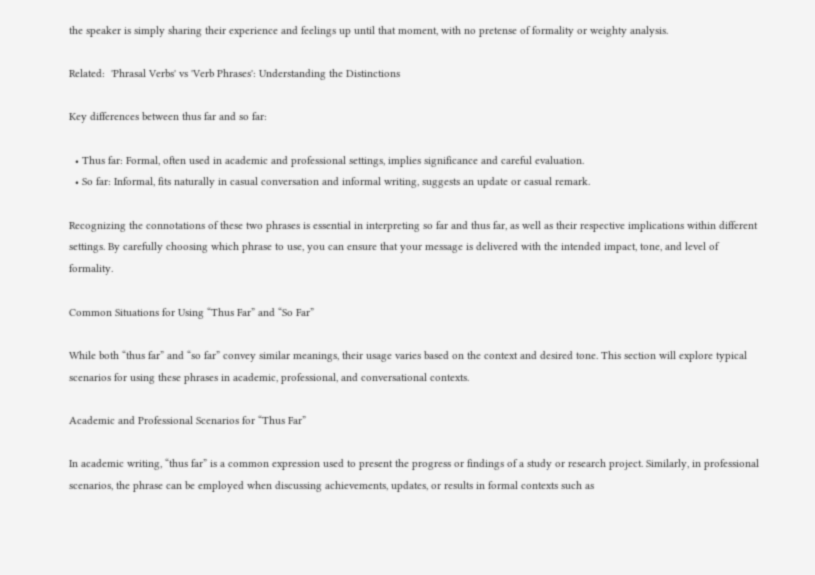the speaker is simply sharing their experience and feelings up until that moment, with no pretense of formality or weighty analysis.

Related:  'Phrasal Verbs' vs 'Verb Phrases': Understanding the Distinctions

Key differences between thus far and so far:

  • Thus far: Formal, often used in academic and professional settings, implies significance and careful evaluation.
  • So far: Informal, fits naturally in casual conversation and informal writing, suggests an update or casual remark.

Recognizing the connotations of these two phrases is essential in interpreting so far and thus far, as well as their respective implications within different settings. By carefully choosing which phrase to use, you can ensure that your message is delivered with the intended impact, tone, and level of formality.

Common Situations for Using “Thus Far” and “So Far”

While both “thus far” and “so far” convey similar meanings, their usage varies based on the context and desired tone. This section will explore typical scenarios for using these phrases in academic, professional, and conversational contexts.

Academic and Professional Scenarios for “Thus Far”

In academic writing, “thus far” is a common expression used to present the progress or findings of a study or research project. Similarly, in professional scenarios, the phrase can be employed when discussing achievements, updates, or results in formal contexts such as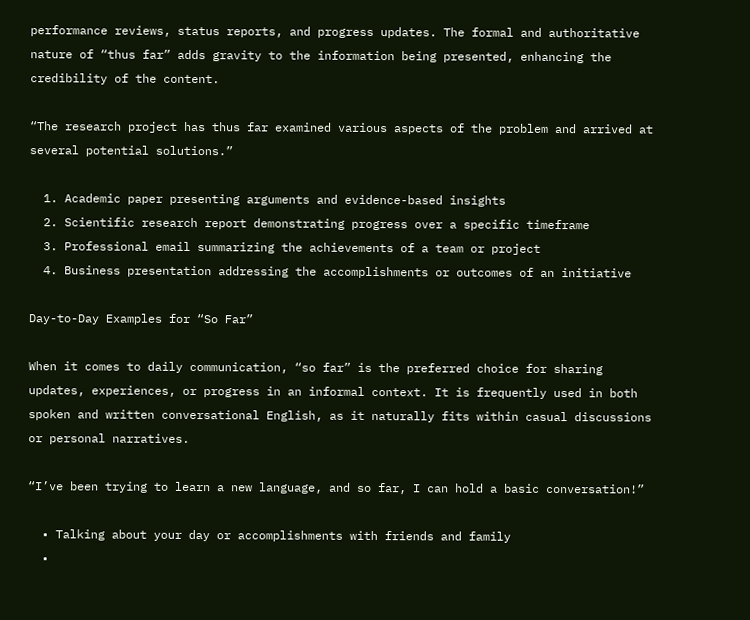performance reviews, status reports, and progress updates. The formal and authoritative nature of “thus far” adds gravity to the information being presented, enhancing the credibility of the content.

“The research project has thus far examined various aspects of the problem and arrived at several potential solutions.”

  1. Academic paper presenting arguments and evidence-based insights
  2. Scientific research report demonstrating progress over a specific timeframe
  3. Professional email summarizing the achievements of a team or project
  4. Business presentation addressing the accomplishments or outcomes of an initiative

Day-to-Day Examples for “So Far”

When it comes to daily communication, “so far” is the preferred choice for sharing updates, experiences, or progress in an informal context. It is frequently used in both spoken and written conversational English, as it naturally fits within casual discussions or personal narratives.

“I’ve been trying to learn a new language, and so far, I can hold a basic conversation!”

  • Talking about your day or accomplishments with friends and family
  •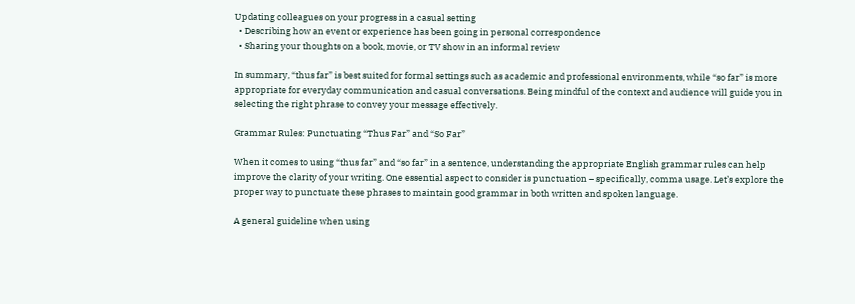Updating colleagues on your progress in a casual setting
  • Describing how an event or experience has been going in personal correspondence
  • Sharing your thoughts on a book, movie, or TV show in an informal review

In summary, “thus far” is best suited for formal settings such as academic and professional environments, while “so far” is more appropriate for everyday communication and casual conversations. Being mindful of the context and audience will guide you in selecting the right phrase to convey your message effectively.

Grammar Rules: Punctuating “Thus Far” and “So Far”

When it comes to using “thus far” and “so far” in a sentence, understanding the appropriate English grammar rules can help improve the clarity of your writing. One essential aspect to consider is punctuation – specifically, comma usage. Let’s explore the proper way to punctuate these phrases to maintain good grammar in both written and spoken language.

A general guideline when using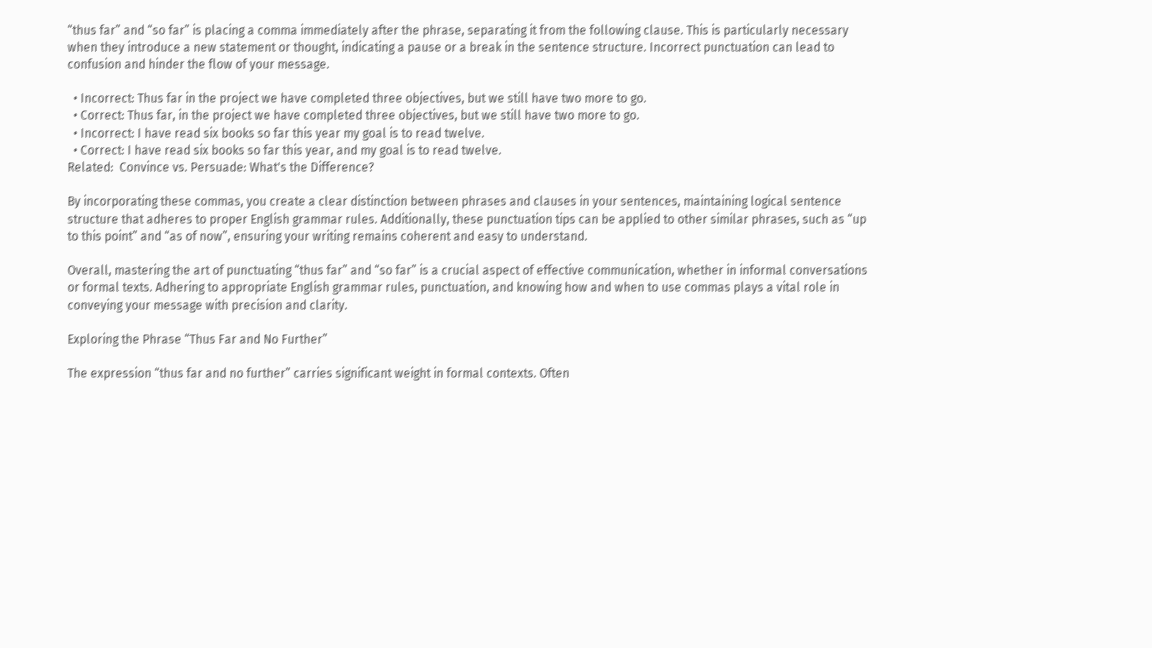“thus far” and “so far” is placing a comma immediately after the phrase, separating it from the following clause. This is particularly necessary when they introduce a new statement or thought, indicating a pause or a break in the sentence structure. Incorrect punctuation can lead to confusion and hinder the flow of your message.

  • Incorrect: Thus far in the project we have completed three objectives, but we still have two more to go.
  • Correct: Thus far, in the project we have completed three objectives, but we still have two more to go.
  • Incorrect: I have read six books so far this year my goal is to read twelve.
  • Correct: I have read six books so far this year, and my goal is to read twelve.
Related:  Convince vs. Persuade: What's the Difference?

By incorporating these commas, you create a clear distinction between phrases and clauses in your sentences, maintaining logical sentence structure that adheres to proper English grammar rules. Additionally, these punctuation tips can be applied to other similar phrases, such as “up to this point” and “as of now”, ensuring your writing remains coherent and easy to understand.

Overall, mastering the art of punctuating “thus far” and “so far” is a crucial aspect of effective communication, whether in informal conversations or formal texts. Adhering to appropriate English grammar rules, punctuation, and knowing how and when to use commas plays a vital role in conveying your message with precision and clarity.

Exploring the Phrase “Thus Far and No Further”

The expression “thus far and no further” carries significant weight in formal contexts. Often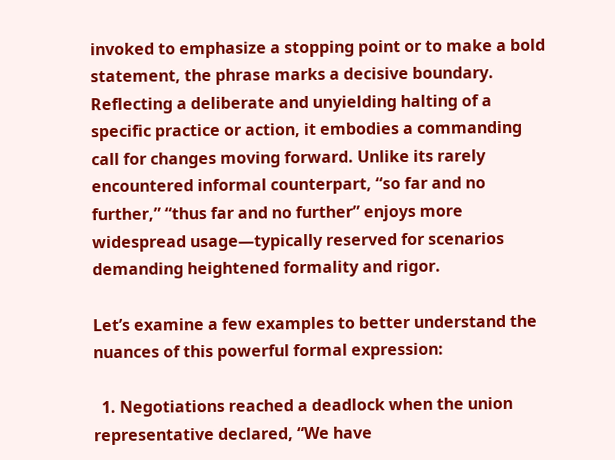invoked to emphasize a stopping point or to make a bold statement, the phrase marks a decisive boundary. Reflecting a deliberate and unyielding halting of a specific practice or action, it embodies a commanding call for changes moving forward. Unlike its rarely encountered informal counterpart, “so far and no further,” “thus far and no further” enjoys more widespread usage—typically reserved for scenarios demanding heightened formality and rigor.

Let’s examine a few examples to better understand the nuances of this powerful formal expression:

  1. Negotiations reached a deadlock when the union representative declared, “We have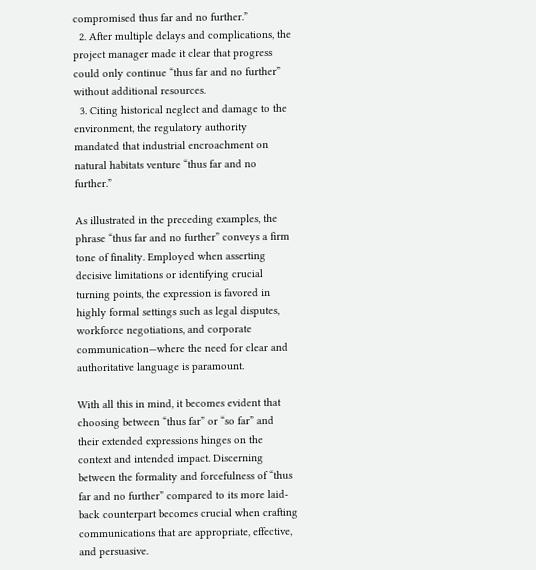compromised thus far and no further.”
  2. After multiple delays and complications, the project manager made it clear that progress could only continue “thus far and no further” without additional resources.
  3. Citing historical neglect and damage to the environment, the regulatory authority mandated that industrial encroachment on natural habitats venture “thus far and no further.”

As illustrated in the preceding examples, the phrase “thus far and no further” conveys a firm tone of finality. Employed when asserting decisive limitations or identifying crucial turning points, the expression is favored in highly formal settings such as legal disputes, workforce negotiations, and corporate communication—where the need for clear and authoritative language is paramount.

With all this in mind, it becomes evident that choosing between “thus far” or “so far” and their extended expressions hinges on the context and intended impact. Discerning between the formality and forcefulness of “thus far and no further” compared to its more laid-back counterpart becomes crucial when crafting communications that are appropriate, effective, and persuasive.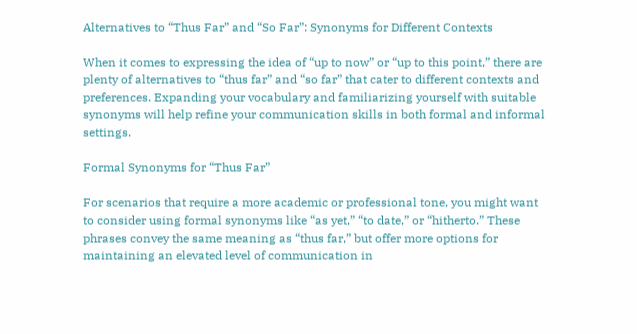Alternatives to “Thus Far” and “So Far”: Synonyms for Different Contexts

When it comes to expressing the idea of “up to now” or “up to this point,” there are plenty of alternatives to “thus far” and “so far” that cater to different contexts and preferences. Expanding your vocabulary and familiarizing yourself with suitable synonyms will help refine your communication skills in both formal and informal settings.

Formal Synonyms for “Thus Far”

For scenarios that require a more academic or professional tone, you might want to consider using formal synonyms like “as yet,” “to date,” or “hitherto.” These phrases convey the same meaning as “thus far,” but offer more options for maintaining an elevated level of communication in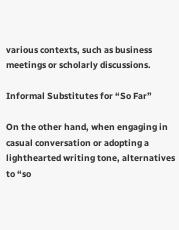various contexts, such as business meetings or scholarly discussions.

Informal Substitutes for “So Far”

On the other hand, when engaging in casual conversation or adopting a lighthearted writing tone, alternatives to “so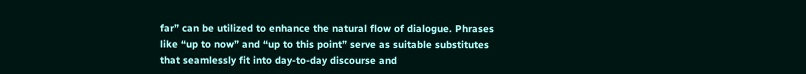far” can be utilized to enhance the natural flow of dialogue. Phrases like “up to now” and “up to this point” serve as suitable substitutes that seamlessly fit into day-to-day discourse and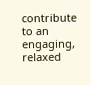contribute to an engaging, relaxed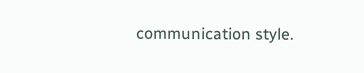communication style.